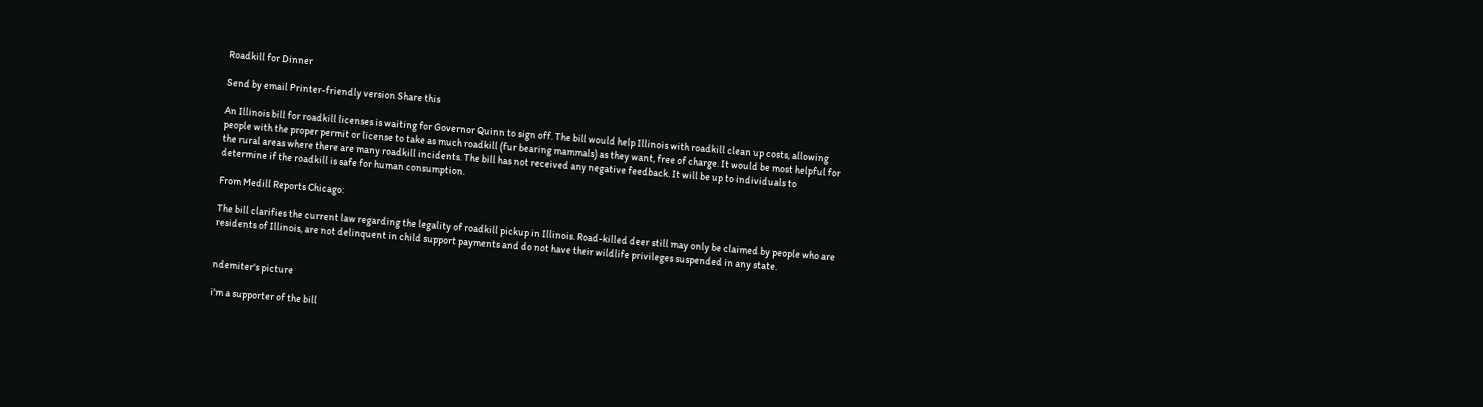Roadkill for Dinner

Send by email Printer-friendly version Share this

An Illinois bill for roadkill licenses is waiting for Governor Quinn to sign off. The bill would help Illinois with roadkill clean up costs, allowing people with the proper permit or license to take as much roadkill (fur bearing mammals) as they want, free of charge. It would be most helpful for the rural areas where there are many roadkill incidents. The bill has not received any negative feedback. It will be up to individuals to determine if the roadkill is safe for human consumption.

From Medill Reports Chicago:

The bill clarifies the current law regarding the legality of roadkill pickup in Illinois. Road-killed deer still may only be claimed by people who are residents of Illinois, are not delinquent in child support payments and do not have their wildlife privileges suspended in any state.


ndemiter's picture

i'm a supporter of the bill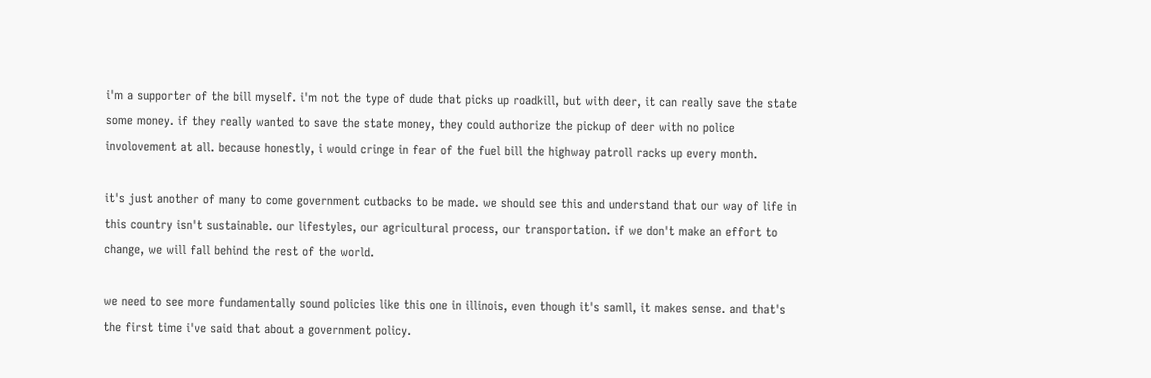i'm a supporter of the bill myself. i'm not the type of dude that picks up roadkill, but with deer, it can really save the state some money. if they really wanted to save the state money, they could authorize the pickup of deer with no police involovement at all. because honestly, i would cringe in fear of the fuel bill the highway patroll racks up every month.

it's just another of many to come government cutbacks to be made. we should see this and understand that our way of life in this country isn't sustainable. our lifestyles, our agricultural process, our transportation. if we don't make an effort to change, we will fall behind the rest of the world.

we need to see more fundamentally sound policies like this one in illinois, even though it's samll, it makes sense. and that's the first time i've said that about a government policy.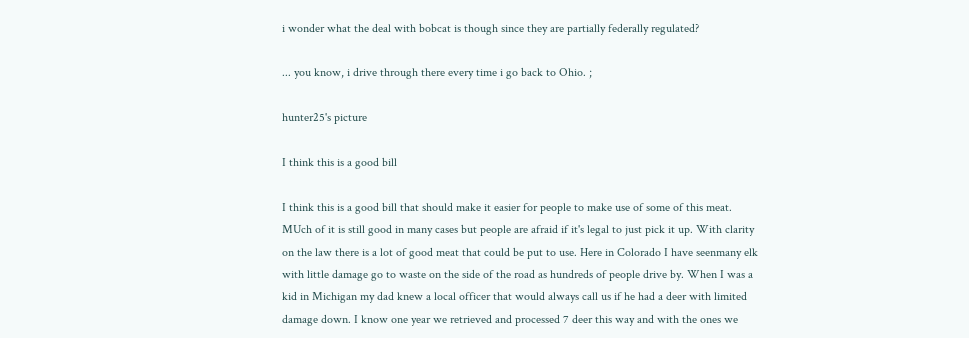i wonder what the deal with bobcat is though since they are partially federally regulated?

... you know, i drive through there every time i go back to Ohio. ;

hunter25's picture

I think this is a good bill

I think this is a good bill that should make it easier for people to make use of some of this meat. MUch of it is still good in many cases but people are afraid if it's legal to just pick it up. With clarity on the law there is a lot of good meat that could be put to use. Here in Colorado I have seenmany elk with little damage go to waste on the side of the road as hundreds of people drive by. When I was a kid in Michigan my dad knew a local officer that would always call us if he had a deer with limited damage down. I know one year we retrieved and processed 7 deer this way and with the ones we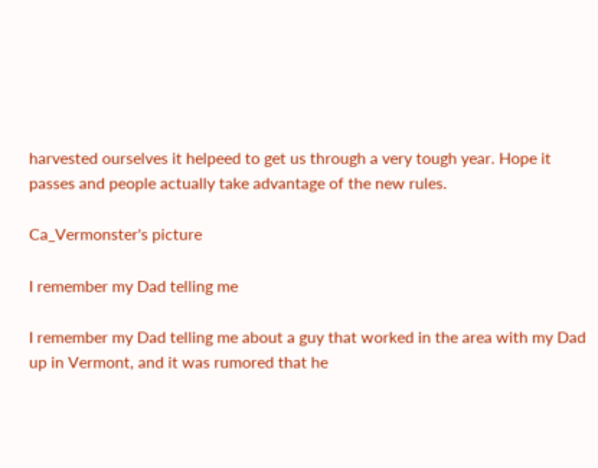harvested ourselves it helpeed to get us through a very tough year. Hope it passes and people actually take advantage of the new rules.

Ca_Vermonster's picture

I remember my Dad telling me

I remember my Dad telling me about a guy that worked in the area with my Dad up in Vermont, and it was rumored that he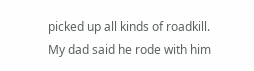picked up all kinds of roadkill.  My dad said he rode with him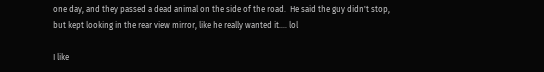one day, and they passed a dead animal on the side of the road.  He said the guy didn't stop, but kept looking in the rear view mirror, like he really wanted it.... lol

I like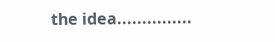the idea...............